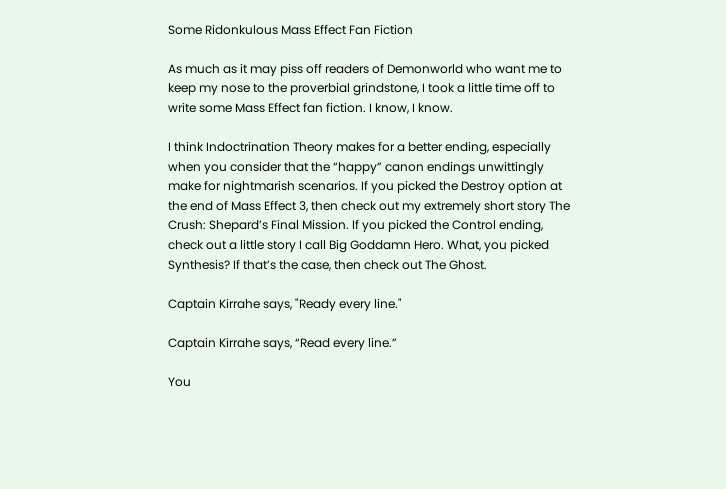Some Ridonkulous Mass Effect Fan Fiction

As much as it may piss off readers of Demonworld who want me to keep my nose to the proverbial grindstone, I took a little time off to write some Mass Effect fan fiction. I know, I know.

I think Indoctrination Theory makes for a better ending, especially when you consider that the “happy” canon endings unwittingly make for nightmarish scenarios. If you picked the Destroy option at the end of Mass Effect 3, then check out my extremely short story The Crush: Shepard’s Final Mission. If you picked the Control ending, check out a little story I call Big Goddamn Hero. What, you picked Synthesis? If that’s the case, then check out The Ghost.

Captain Kirrahe says, "Ready every line."

Captain Kirrahe says, “Read every line.”

You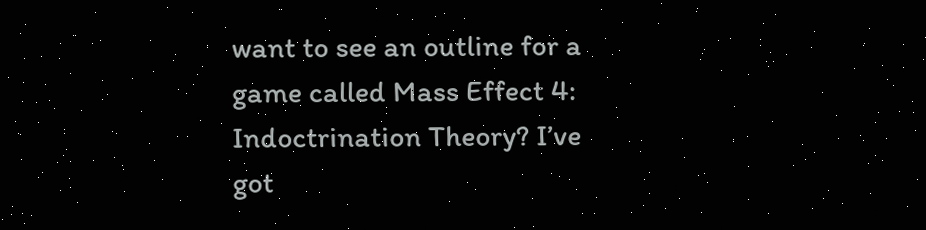want to see an outline for a game called Mass Effect 4: Indoctrination Theory? I’ve got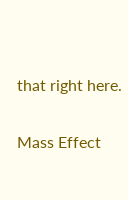that right here.

Mass Effect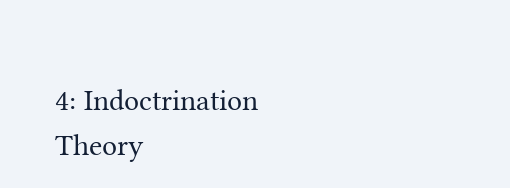4: Indoctrination Theory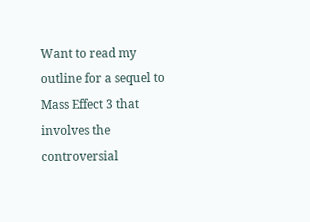Want to read my outline for a sequel to Mass Effect 3 that involves the controversial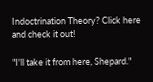Indoctrination Theory? Click here and check it out!

"I'll take it from here, Shepard."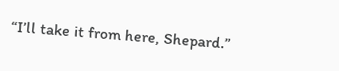“I’ll take it from here, Shepard.”